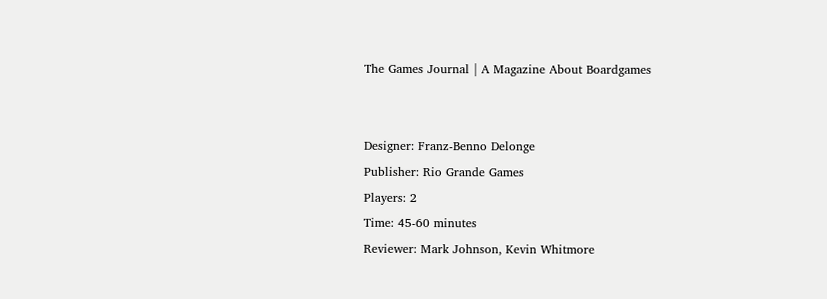The Games Journal | A Magazine About Boardgames


Designer: Franz-Benno Delonge
Publisher: Rio Grande Games
Players: 2
Time: 45-60 minutes
Reviewer: Mark Johnson, Kevin Whitmore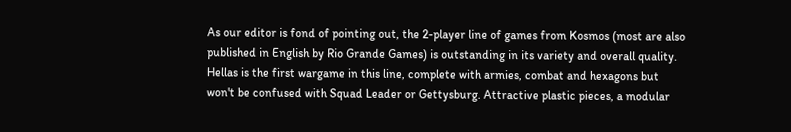As our editor is fond of pointing out, the 2-player line of games from Kosmos (most are also published in English by Rio Grande Games) is outstanding in its variety and overall quality. Hellas is the first wargame in this line, complete with armies, combat and hexagons but won't be confused with Squad Leader or Gettysburg. Attractive plastic pieces, a modular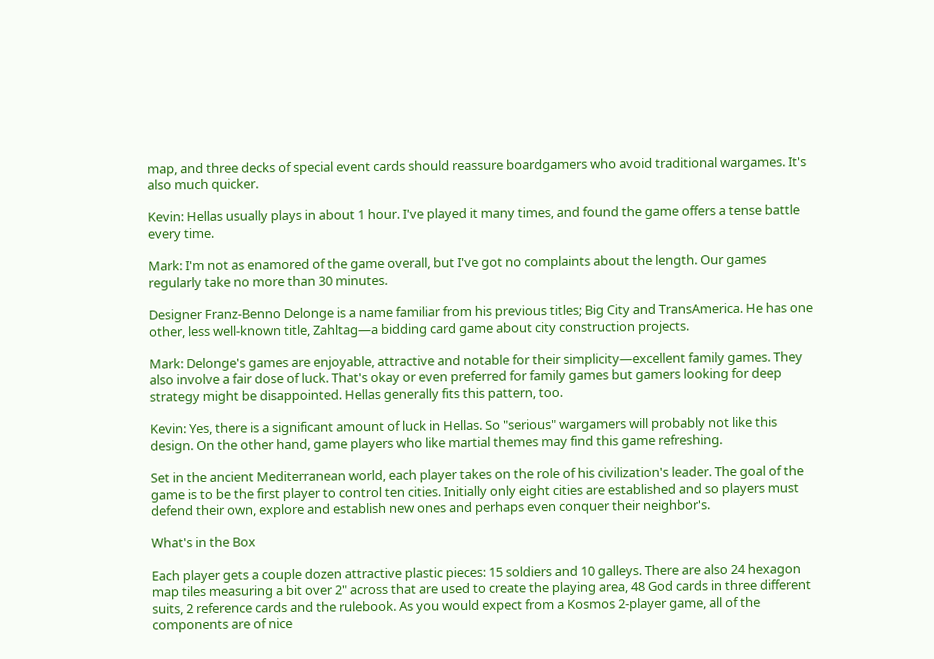map, and three decks of special event cards should reassure boardgamers who avoid traditional wargames. It's also much quicker.

Kevin: Hellas usually plays in about 1 hour. I've played it many times, and found the game offers a tense battle every time.

Mark: I'm not as enamored of the game overall, but I've got no complaints about the length. Our games regularly take no more than 30 minutes.

Designer Franz-Benno Delonge is a name familiar from his previous titles; Big City and TransAmerica. He has one other, less well-known title, Zahltag—a bidding card game about city construction projects.

Mark: Delonge's games are enjoyable, attractive and notable for their simplicity—excellent family games. They also involve a fair dose of luck. That's okay or even preferred for family games but gamers looking for deep strategy might be disappointed. Hellas generally fits this pattern, too.

Kevin: Yes, there is a significant amount of luck in Hellas. So "serious" wargamers will probably not like this design. On the other hand, game players who like martial themes may find this game refreshing.

Set in the ancient Mediterranean world, each player takes on the role of his civilization's leader. The goal of the game is to be the first player to control ten cities. Initially only eight cities are established and so players must defend their own, explore and establish new ones and perhaps even conquer their neighbor's.

What's in the Box

Each player gets a couple dozen attractive plastic pieces: 15 soldiers and 10 galleys. There are also 24 hexagon map tiles measuring a bit over 2" across that are used to create the playing area, 48 God cards in three different suits, 2 reference cards and the rulebook. As you would expect from a Kosmos 2-player game, all of the components are of nice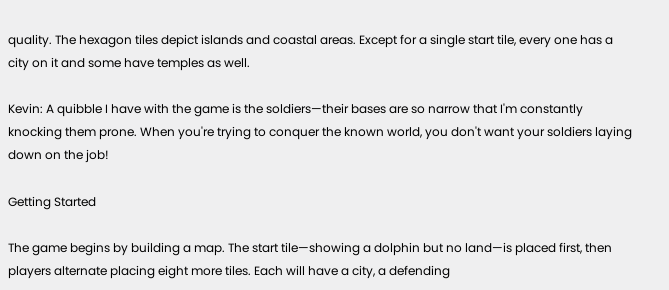quality. The hexagon tiles depict islands and coastal areas. Except for a single start tile, every one has a city on it and some have temples as well.

Kevin: A quibble I have with the game is the soldiers—their bases are so narrow that I'm constantly knocking them prone. When you're trying to conquer the known world, you don't want your soldiers laying down on the job!

Getting Started

The game begins by building a map. The start tile—showing a dolphin but no land—is placed first, then players alternate placing eight more tiles. Each will have a city, a defending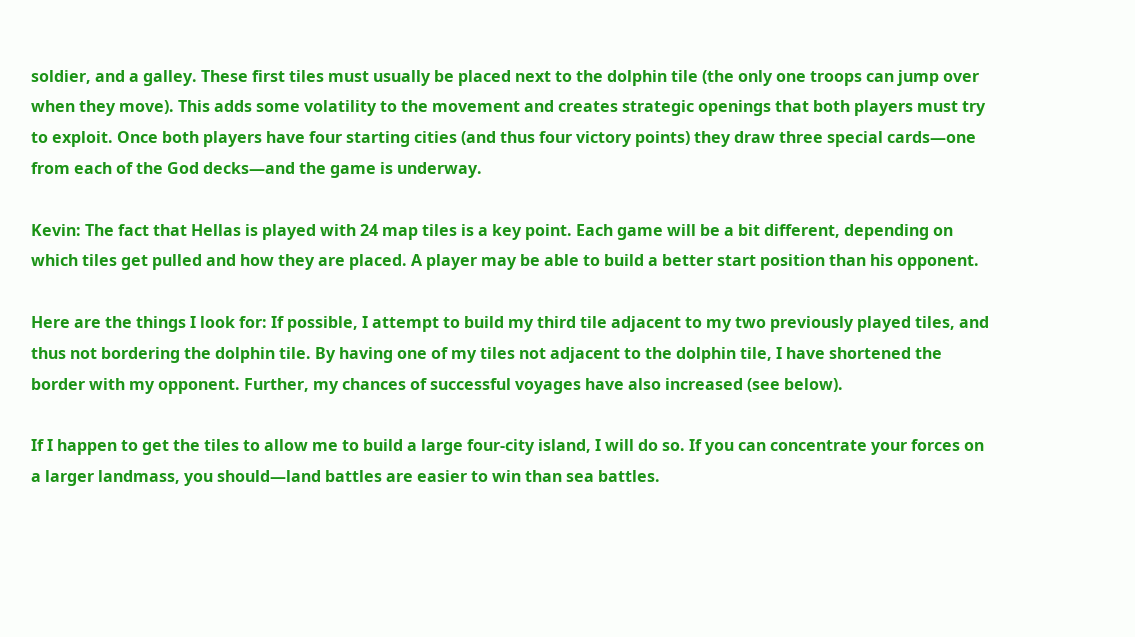soldier, and a galley. These first tiles must usually be placed next to the dolphin tile (the only one troops can jump over when they move). This adds some volatility to the movement and creates strategic openings that both players must try to exploit. Once both players have four starting cities (and thus four victory points) they draw three special cards—one from each of the God decks—and the game is underway.

Kevin: The fact that Hellas is played with 24 map tiles is a key point. Each game will be a bit different, depending on which tiles get pulled and how they are placed. A player may be able to build a better start position than his opponent.

Here are the things I look for: If possible, I attempt to build my third tile adjacent to my two previously played tiles, and thus not bordering the dolphin tile. By having one of my tiles not adjacent to the dolphin tile, I have shortened the border with my opponent. Further, my chances of successful voyages have also increased (see below).

If I happen to get the tiles to allow me to build a large four-city island, I will do so. If you can concentrate your forces on a larger landmass, you should—land battles are easier to win than sea battles.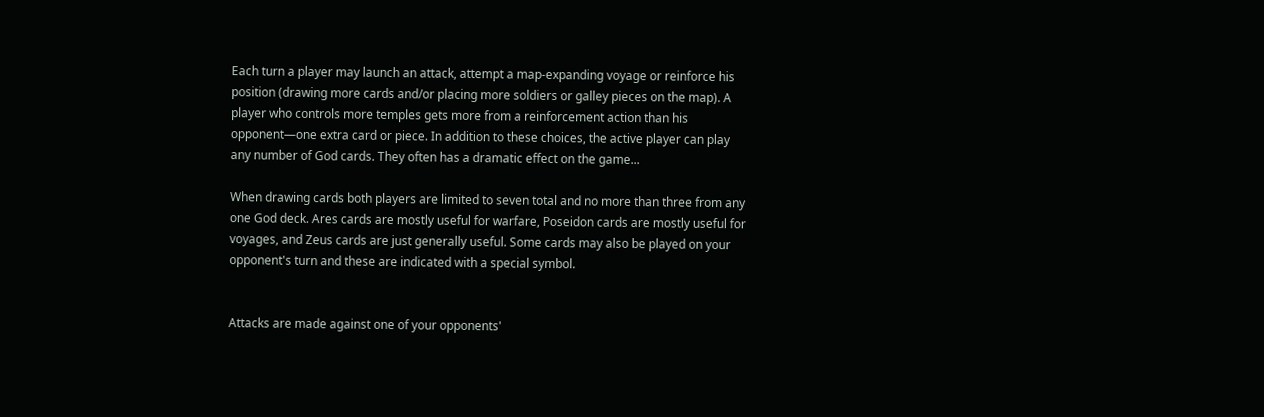Each turn a player may launch an attack, attempt a map-expanding voyage or reinforce his position (drawing more cards and/or placing more soldiers or galley pieces on the map). A player who controls more temples gets more from a reinforcement action than his opponent—one extra card or piece. In addition to these choices, the active player can play any number of God cards. They often has a dramatic effect on the game...

When drawing cards both players are limited to seven total and no more than three from any one God deck. Ares cards are mostly useful for warfare, Poseidon cards are mostly useful for voyages, and Zeus cards are just generally useful. Some cards may also be played on your opponent's turn and these are indicated with a special symbol.


Attacks are made against one of your opponents'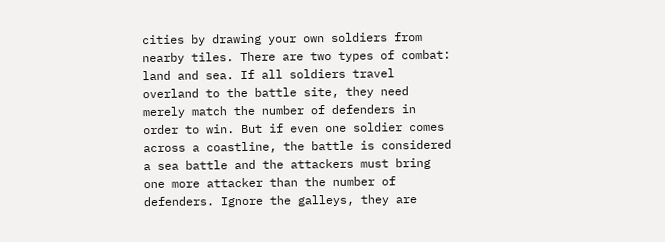cities by drawing your own soldiers from nearby tiles. There are two types of combat: land and sea. If all soldiers travel overland to the battle site, they need merely match the number of defenders in order to win. But if even one soldier comes across a coastline, the battle is considered a sea battle and the attackers must bring one more attacker than the number of defenders. Ignore the galleys, they are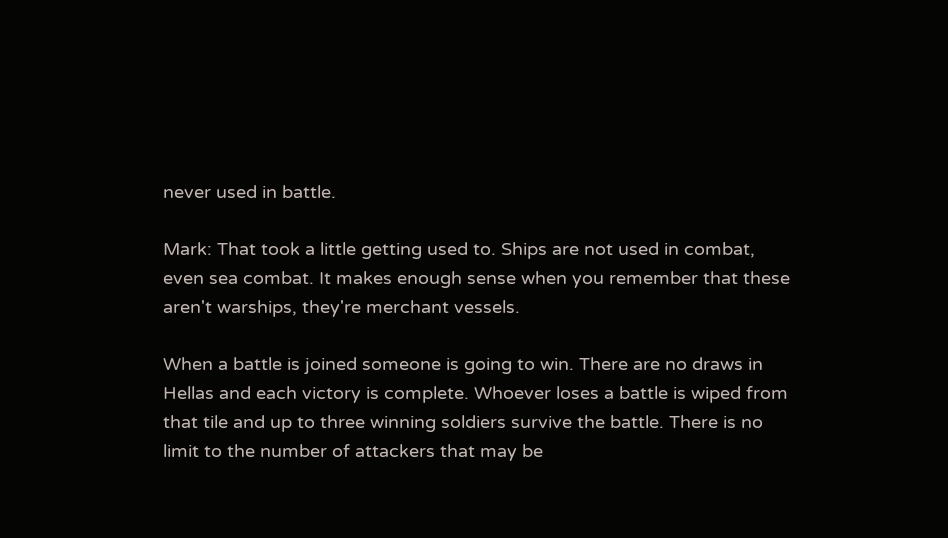never used in battle.

Mark: That took a little getting used to. Ships are not used in combat, even sea combat. It makes enough sense when you remember that these aren't warships, they're merchant vessels.

When a battle is joined someone is going to win. There are no draws in Hellas and each victory is complete. Whoever loses a battle is wiped from that tile and up to three winning soldiers survive the battle. There is no limit to the number of attackers that may be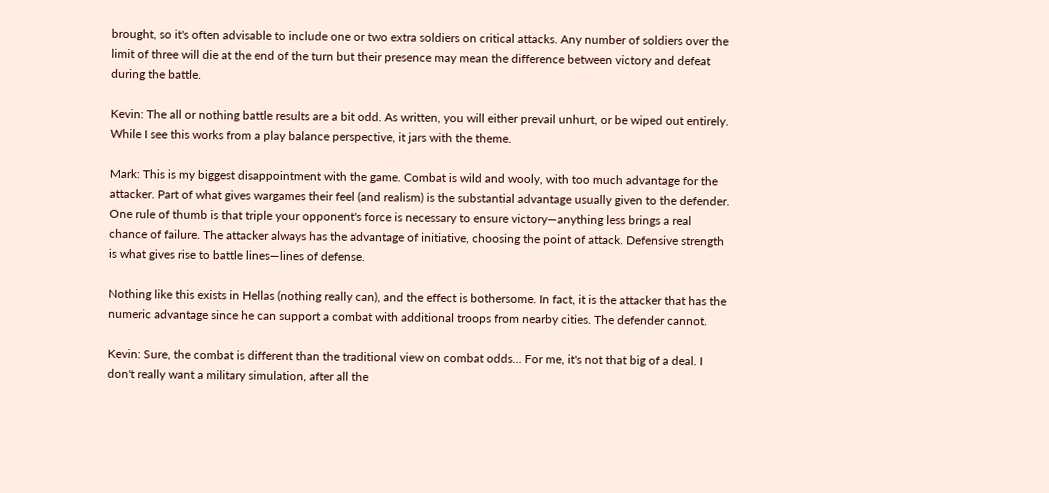brought, so it's often advisable to include one or two extra soldiers on critical attacks. Any number of soldiers over the limit of three will die at the end of the turn but their presence may mean the difference between victory and defeat during the battle.

Kevin: The all or nothing battle results are a bit odd. As written, you will either prevail unhurt, or be wiped out entirely. While I see this works from a play balance perspective, it jars with the theme.

Mark: This is my biggest disappointment with the game. Combat is wild and wooly, with too much advantage for the attacker. Part of what gives wargames their feel (and realism) is the substantial advantage usually given to the defender. One rule of thumb is that triple your opponent's force is necessary to ensure victory—anything less brings a real chance of failure. The attacker always has the advantage of initiative, choosing the point of attack. Defensive strength is what gives rise to battle lines—lines of defense.

Nothing like this exists in Hellas (nothing really can), and the effect is bothersome. In fact, it is the attacker that has the numeric advantage since he can support a combat with additional troops from nearby cities. The defender cannot.

Kevin: Sure, the combat is different than the traditional view on combat odds... For me, it's not that big of a deal. I don't really want a military simulation, after all the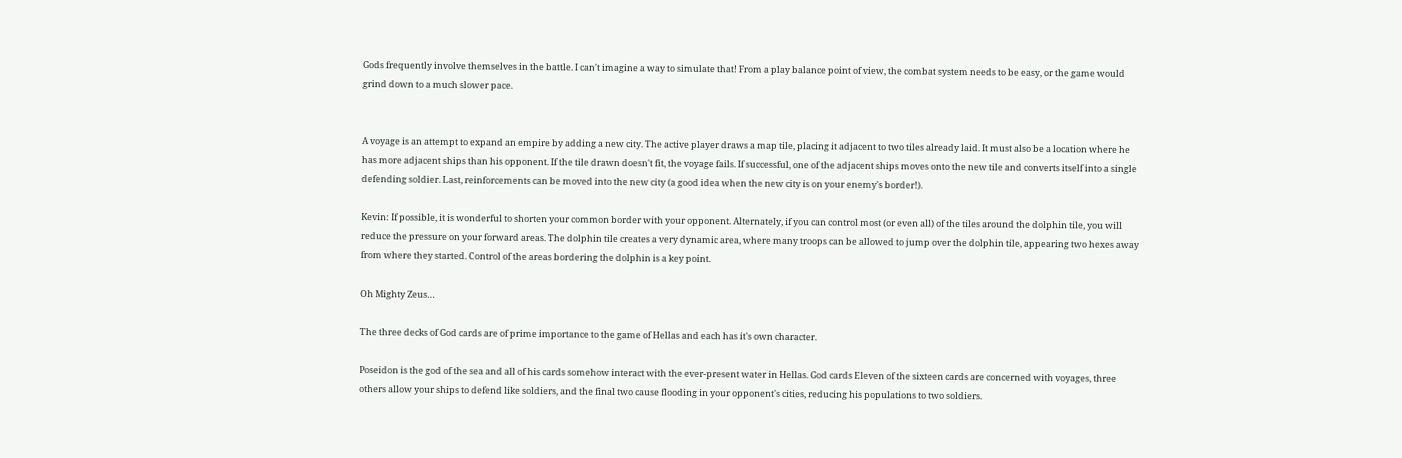Gods frequently involve themselves in the battle. I can't imagine a way to simulate that! From a play balance point of view, the combat system needs to be easy, or the game would grind down to a much slower pace.


A voyage is an attempt to expand an empire by adding a new city. The active player draws a map tile, placing it adjacent to two tiles already laid. It must also be a location where he has more adjacent ships than his opponent. If the tile drawn doesn't fit, the voyage fails. If successful, one of the adjacent ships moves onto the new tile and converts itself into a single defending soldier. Last, reinforcements can be moved into the new city (a good idea when the new city is on your enemy's border!).

Kevin: If possible, it is wonderful to shorten your common border with your opponent. Alternately, if you can control most (or even all) of the tiles around the dolphin tile, you will reduce the pressure on your forward areas. The dolphin tile creates a very dynamic area, where many troops can be allowed to jump over the dolphin tile, appearing two hexes away from where they started. Control of the areas bordering the dolphin is a key point.

Oh Mighty Zeus…

The three decks of God cards are of prime importance to the game of Hellas and each has it's own character.

Poseidon is the god of the sea and all of his cards somehow interact with the ever-present water in Hellas. God cards Eleven of the sixteen cards are concerned with voyages, three others allow your ships to defend like soldiers, and the final two cause flooding in your opponent's cities, reducing his populations to two soldiers.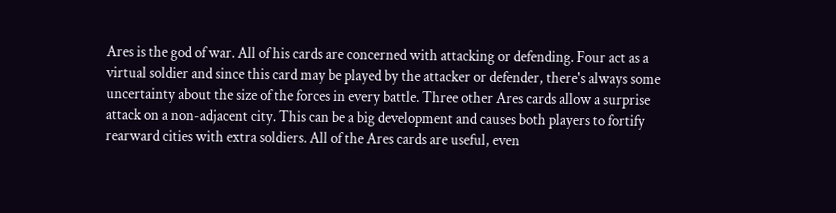Ares is the god of war. All of his cards are concerned with attacking or defending. Four act as a virtual soldier and since this card may be played by the attacker or defender, there's always some uncertainty about the size of the forces in every battle. Three other Ares cards allow a surprise attack on a non-adjacent city. This can be a big development and causes both players to fortify rearward cities with extra soldiers. All of the Ares cards are useful, even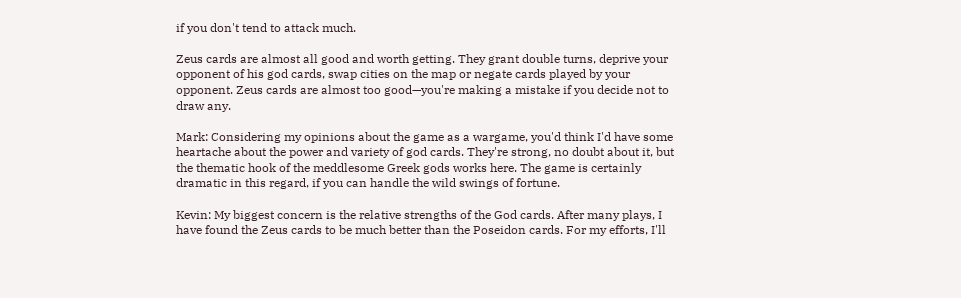if you don't tend to attack much.

Zeus cards are almost all good and worth getting. They grant double turns, deprive your opponent of his god cards, swap cities on the map or negate cards played by your opponent. Zeus cards are almost too good—you're making a mistake if you decide not to draw any.

Mark: Considering my opinions about the game as a wargame, you'd think I'd have some heartache about the power and variety of god cards. They're strong, no doubt about it, but the thematic hook of the meddlesome Greek gods works here. The game is certainly dramatic in this regard, if you can handle the wild swings of fortune.

Kevin: My biggest concern is the relative strengths of the God cards. After many plays, I have found the Zeus cards to be much better than the Poseidon cards. For my efforts, I'll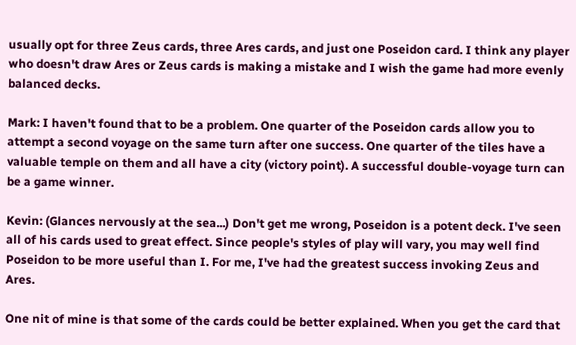usually opt for three Zeus cards, three Ares cards, and just one Poseidon card. I think any player who doesn't draw Ares or Zeus cards is making a mistake and I wish the game had more evenly balanced decks.

Mark: I haven't found that to be a problem. One quarter of the Poseidon cards allow you to attempt a second voyage on the same turn after one success. One quarter of the tiles have a valuable temple on them and all have a city (victory point). A successful double-voyage turn can be a game winner.

Kevin: (Glances nervously at the sea...) Don't get me wrong, Poseidon is a potent deck. I've seen all of his cards used to great effect. Since people's styles of play will vary, you may well find Poseidon to be more useful than I. For me, I've had the greatest success invoking Zeus and Ares.

One nit of mine is that some of the cards could be better explained. When you get the card that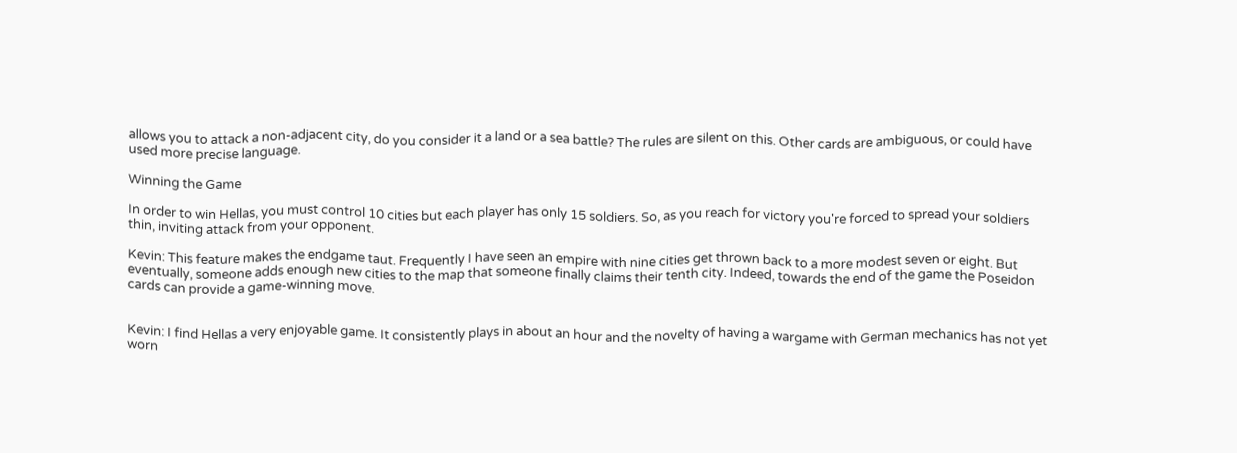allows you to attack a non-adjacent city, do you consider it a land or a sea battle? The rules are silent on this. Other cards are ambiguous, or could have used more precise language.

Winning the Game

In order to win Hellas, you must control 10 cities but each player has only 15 soldiers. So, as you reach for victory you're forced to spread your soldiers thin, inviting attack from your opponent.

Kevin: This feature makes the endgame taut. Frequently I have seen an empire with nine cities get thrown back to a more modest seven or eight. But eventually, someone adds enough new cities to the map that someone finally claims their tenth city. Indeed, towards the end of the game the Poseidon cards can provide a game-winning move.


Kevin: I find Hellas a very enjoyable game. It consistently plays in about an hour and the novelty of having a wargame with German mechanics has not yet worn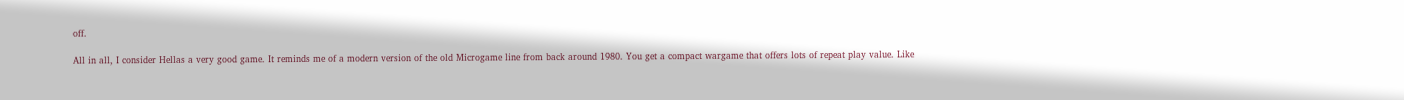off.

All in all, I consider Hellas a very good game. It reminds me of a modern version of the old Microgame line from back around 1980. You get a compact wargame that offers lots of repeat play value. Like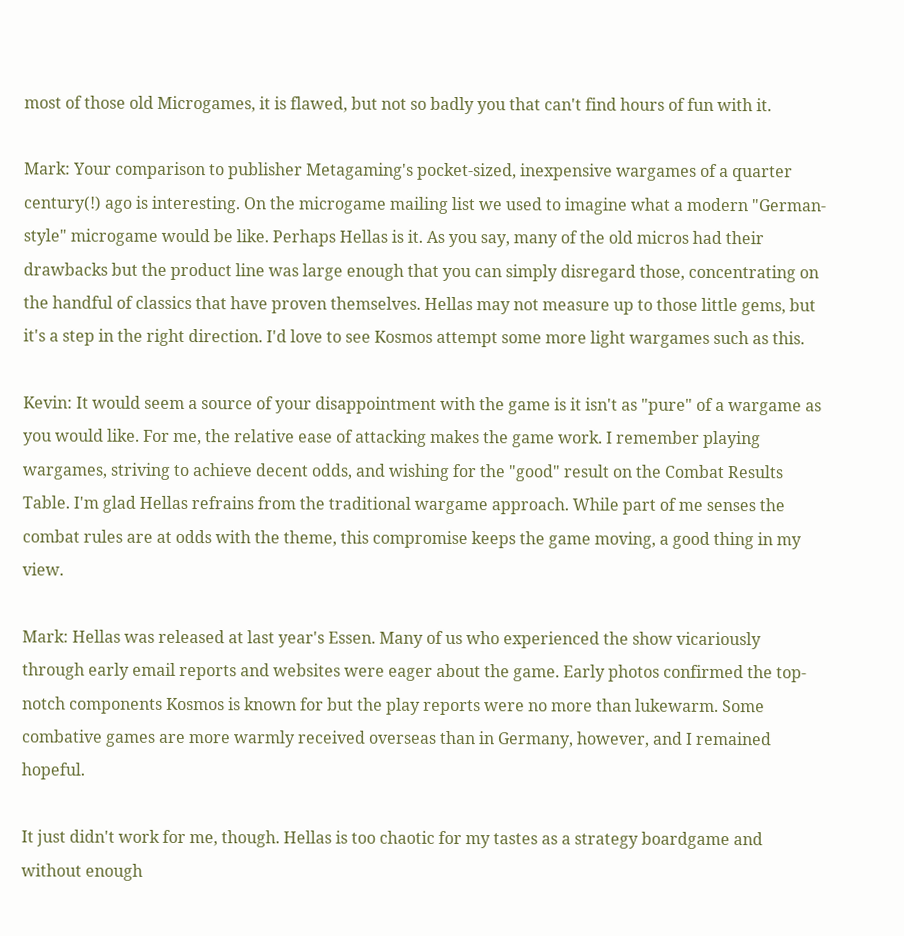most of those old Microgames, it is flawed, but not so badly you that can't find hours of fun with it.

Mark: Your comparison to publisher Metagaming's pocket-sized, inexpensive wargames of a quarter century(!) ago is interesting. On the microgame mailing list we used to imagine what a modern "German-style" microgame would be like. Perhaps Hellas is it. As you say, many of the old micros had their drawbacks but the product line was large enough that you can simply disregard those, concentrating on the handful of classics that have proven themselves. Hellas may not measure up to those little gems, but it's a step in the right direction. I'd love to see Kosmos attempt some more light wargames such as this.

Kevin: It would seem a source of your disappointment with the game is it isn't as "pure" of a wargame as you would like. For me, the relative ease of attacking makes the game work. I remember playing wargames, striving to achieve decent odds, and wishing for the "good" result on the Combat Results Table. I'm glad Hellas refrains from the traditional wargame approach. While part of me senses the combat rules are at odds with the theme, this compromise keeps the game moving, a good thing in my view.

Mark: Hellas was released at last year's Essen. Many of us who experienced the show vicariously through early email reports and websites were eager about the game. Early photos confirmed the top-notch components Kosmos is known for but the play reports were no more than lukewarm. Some combative games are more warmly received overseas than in Germany, however, and I remained hopeful.

It just didn't work for me, though. Hellas is too chaotic for my tastes as a strategy boardgame and without enough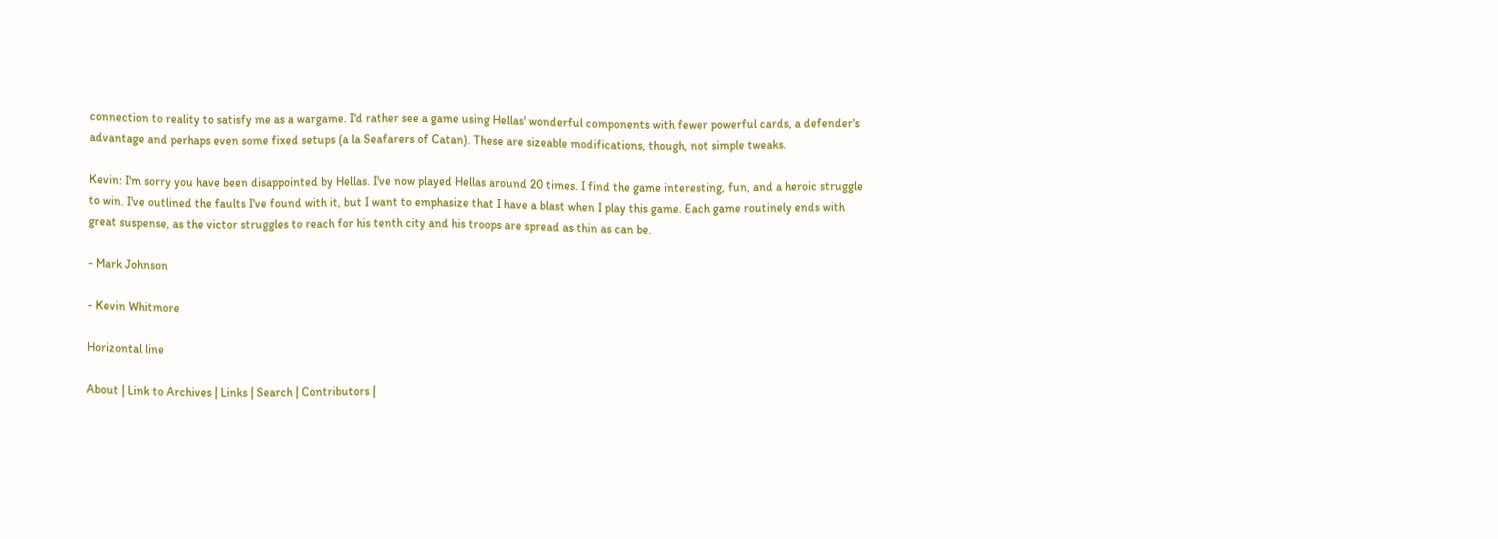connection to reality to satisfy me as a wargame. I'd rather see a game using Hellas' wonderful components with fewer powerful cards, a defender's advantage and perhaps even some fixed setups (a la Seafarers of Catan). These are sizeable modifications, though, not simple tweaks.

Kevin: I'm sorry you have been disappointed by Hellas. I've now played Hellas around 20 times. I find the game interesting, fun, and a heroic struggle to win. I've outlined the faults I've found with it, but I want to emphasize that I have a blast when I play this game. Each game routinely ends with great suspense, as the victor struggles to reach for his tenth city and his troops are spread as thin as can be.

- Mark Johnson

- Kevin Whitmore

Horizontal line

About | Link to Archives | Links | Search | Contributors |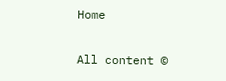Home

All content ©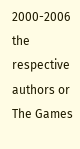2000-2006 the respective authors or The Games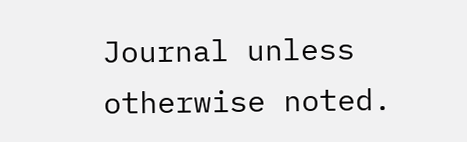Journal unless otherwise noted.